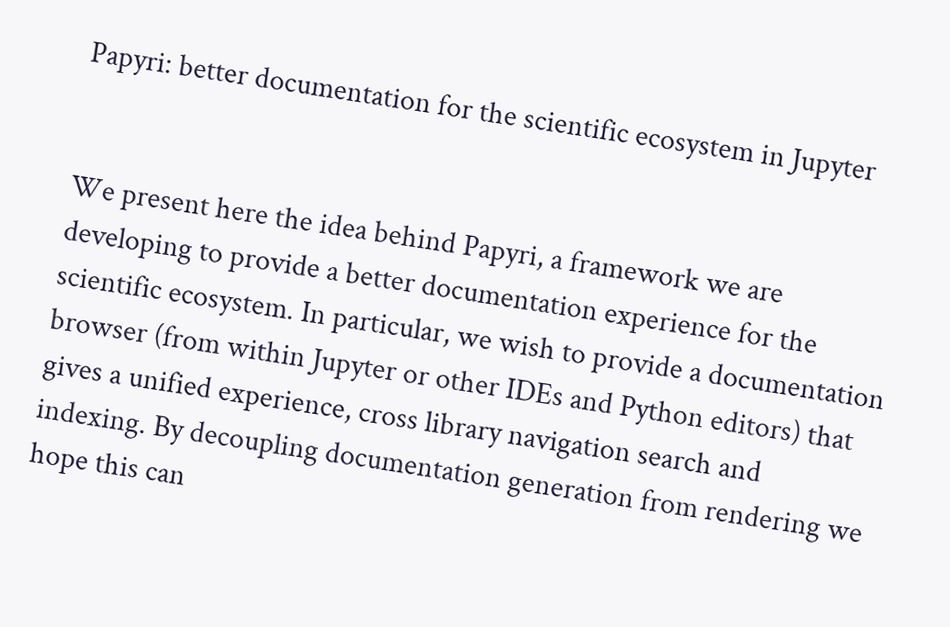Papyri: better documentation for the scientific ecosystem in Jupyter


We present here the idea behind Papyri, a framework we are developing to provide a better documentation experience for the scientific ecosystem. In particular, we wish to provide a documentation browser (from within Jupyter or other IDEs and Python editors) that gives a unified experience, cross library navigation search and indexing. By decoupling documentation generation from rendering we hope this can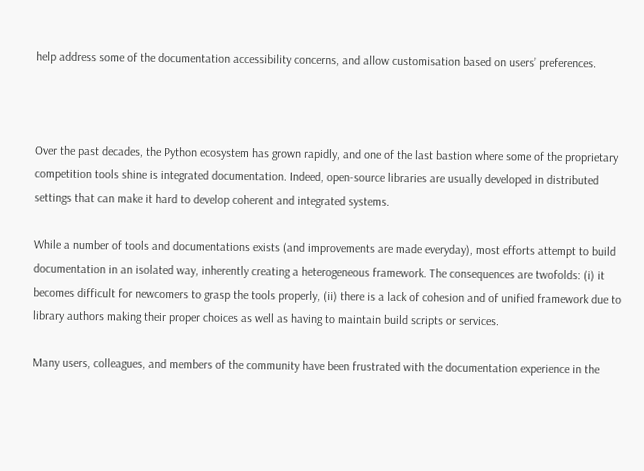help address some of the documentation accessibility concerns, and allow customisation based on users’ preferences.



Over the past decades, the Python ecosystem has grown rapidly, and one of the last bastion where some of the proprietary competition tools shine is integrated documentation. Indeed, open-source libraries are usually developed in distributed settings that can make it hard to develop coherent and integrated systems.

While a number of tools and documentations exists (and improvements are made everyday), most efforts attempt to build documentation in an isolated way, inherently creating a heterogeneous framework. The consequences are twofolds: (i) it becomes difficult for newcomers to grasp the tools properly, (ii) there is a lack of cohesion and of unified framework due to library authors making their proper choices as well as having to maintain build scripts or services.

Many users, colleagues, and members of the community have been frustrated with the documentation experience in the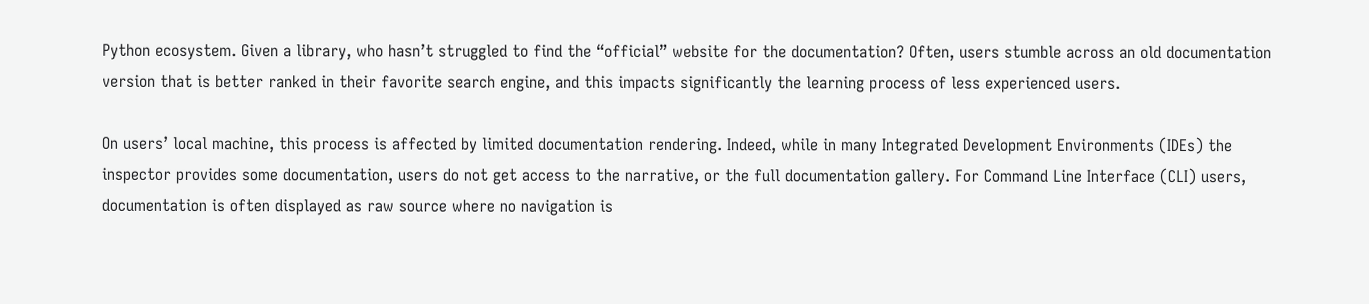Python ecosystem. Given a library, who hasn’t struggled to find the “official” website for the documentation? Often, users stumble across an old documentation version that is better ranked in their favorite search engine, and this impacts significantly the learning process of less experienced users.

On users’ local machine, this process is affected by limited documentation rendering. Indeed, while in many Integrated Development Environments (IDEs) the inspector provides some documentation, users do not get access to the narrative, or the full documentation gallery. For Command Line Interface (CLI) users, documentation is often displayed as raw source where no navigation is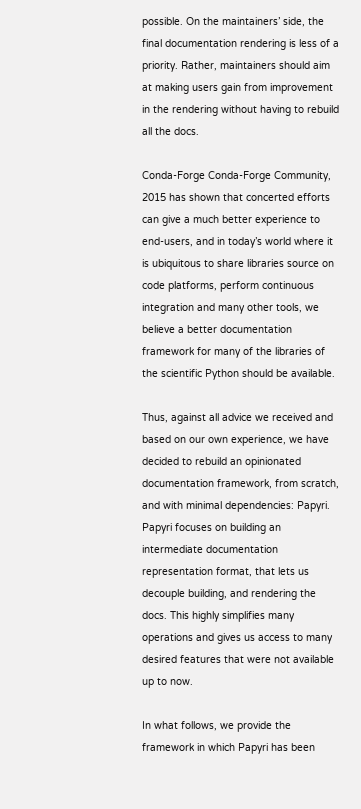possible. On the maintainers’ side, the final documentation rendering is less of a priority. Rather, maintainers should aim at making users gain from improvement in the rendering without having to rebuild all the docs.

Conda-Forge Conda-Forge Community, 2015 has shown that concerted efforts can give a much better experience to end-users, and in today’s world where it is ubiquitous to share libraries source on code platforms, perform continuous integration and many other tools, we believe a better documentation framework for many of the libraries of the scientific Python should be available.

Thus, against all advice we received and based on our own experience, we have decided to rebuild an opinionated documentation framework, from scratch, and with minimal dependencies: Papyri. Papyri focuses on building an intermediate documentation representation format, that lets us decouple building, and rendering the docs. This highly simplifies many operations and gives us access to many desired features that were not available up to now.

In what follows, we provide the framework in which Papyri has been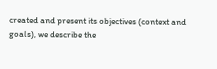created and present its objectives (context and goals), we describe the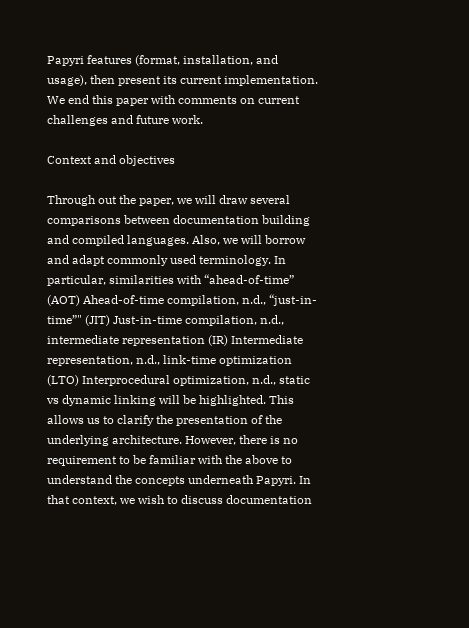Papyri features (format, installation, and usage), then present its current implementation. We end this paper with comments on current challenges and future work.

Context and objectives

Through out the paper, we will draw several comparisons between documentation building and compiled languages. Also, we will borrow and adapt commonly used terminology. In particular, similarities with “ahead-of-time” (AOT) Ahead-of-time compilation, n.d., “just-in-time”" (JIT) Just-in-time compilation, n.d., intermediate representation (IR) Intermediate representation, n.d., link-time optimization (LTO) Interprocedural optimization, n.d., static vs dynamic linking will be highlighted. This allows us to clarify the presentation of the underlying architecture. However, there is no requirement to be familiar with the above to understand the concepts underneath Papyri. In that context, we wish to discuss documentation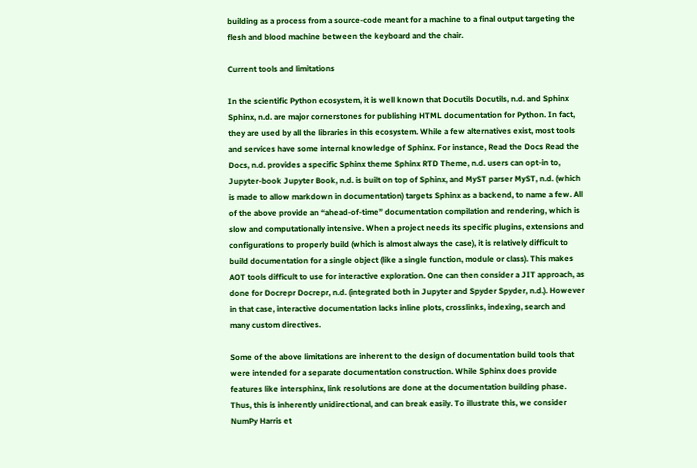building as a process from a source-code meant for a machine to a final output targeting the flesh and blood machine between the keyboard and the chair.

Current tools and limitations

In the scientific Python ecosystem, it is well known that Docutils Docutils, n.d. and Sphinx Sphinx, n.d. are major cornerstones for publishing HTML documentation for Python. In fact, they are used by all the libraries in this ecosystem. While a few alternatives exist, most tools and services have some internal knowledge of Sphinx. For instance, Read the Docs Read the Docs, n.d. provides a specific Sphinx theme Sphinx RTD Theme, n.d. users can opt-in to, Jupyter-book Jupyter Book, n.d. is built on top of Sphinx, and MyST parser MyST, n.d. (which is made to allow markdown in documentation) targets Sphinx as a backend, to name a few. All of the above provide an “ahead-of-time” documentation compilation and rendering, which is slow and computationally intensive. When a project needs its specific plugins, extensions and configurations to properly build (which is almost always the case), it is relatively difficult to build documentation for a single object (like a single function, module or class). This makes AOT tools difficult to use for interactive exploration. One can then consider a JIT approach, as done for Docrepr Docrepr, n.d. (integrated both in Jupyter and Spyder Spyder, n.d.). However in that case, interactive documentation lacks inline plots, crosslinks, indexing, search and many custom directives.

Some of the above limitations are inherent to the design of documentation build tools that were intended for a separate documentation construction. While Sphinx does provide features like intersphinx, link resolutions are done at the documentation building phase. Thus, this is inherently unidirectional, and can break easily. To illustrate this, we consider NumPy Harris et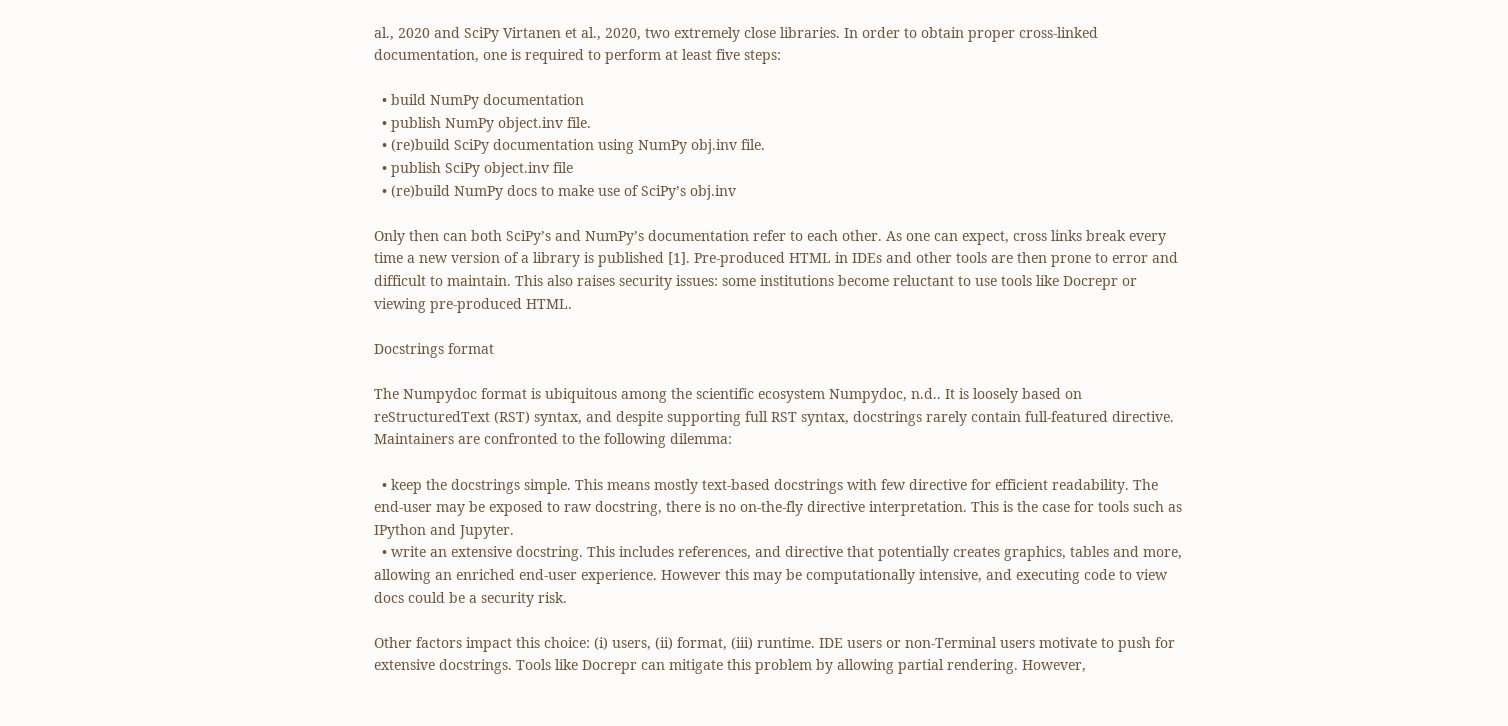al., 2020 and SciPy Virtanen et al., 2020, two extremely close libraries. In order to obtain proper cross-linked documentation, one is required to perform at least five steps:

  • build NumPy documentation
  • publish NumPy object.inv file.
  • (re)build SciPy documentation using NumPy obj.inv file.
  • publish SciPy object.inv file
  • (re)build NumPy docs to make use of SciPy’s obj.inv

Only then can both SciPy’s and NumPy’s documentation refer to each other. As one can expect, cross links break every time a new version of a library is published [1]. Pre-produced HTML in IDEs and other tools are then prone to error and difficult to maintain. This also raises security issues: some institutions become reluctant to use tools like Docrepr or viewing pre-produced HTML.

Docstrings format

The Numpydoc format is ubiquitous among the scientific ecosystem Numpydoc, n.d.. It is loosely based on reStructuredText (RST) syntax, and despite supporting full RST syntax, docstrings rarely contain full-featured directive. Maintainers are confronted to the following dilemma:

  • keep the docstrings simple. This means mostly text-based docstrings with few directive for efficient readability. The end-user may be exposed to raw docstring, there is no on-the-fly directive interpretation. This is the case for tools such as IPython and Jupyter.
  • write an extensive docstring. This includes references, and directive that potentially creates graphics, tables and more, allowing an enriched end-user experience. However this may be computationally intensive, and executing code to view docs could be a security risk.

Other factors impact this choice: (i) users, (ii) format, (iii) runtime. IDE users or non-Terminal users motivate to push for extensive docstrings. Tools like Docrepr can mitigate this problem by allowing partial rendering. However,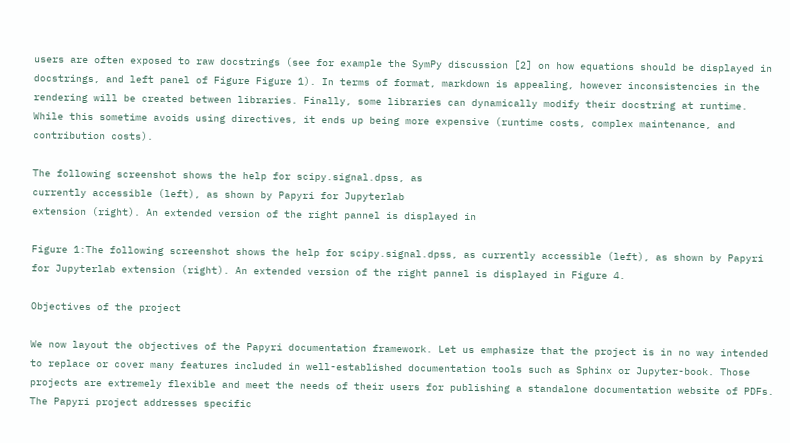users are often exposed to raw docstrings (see for example the SymPy discussion [2] on how equations should be displayed in docstrings, and left panel of Figure Figure 1). In terms of format, markdown is appealing, however inconsistencies in the rendering will be created between libraries. Finally, some libraries can dynamically modify their docstring at runtime. While this sometime avoids using directives, it ends up being more expensive (runtime costs, complex maintenance, and contribution costs).

The following screenshot shows the help for scipy.signal.dpss, as
currently accessible (left), as shown by Papyri for Jupyterlab
extension (right). An extended version of the right pannel is displayed in

Figure 1:The following screenshot shows the help for scipy.signal.dpss, as currently accessible (left), as shown by Papyri for Jupyterlab extension (right). An extended version of the right pannel is displayed in Figure 4.

Objectives of the project

We now layout the objectives of the Papyri documentation framework. Let us emphasize that the project is in no way intended to replace or cover many features included in well-established documentation tools such as Sphinx or Jupyter-book. Those projects are extremely flexible and meet the needs of their users for publishing a standalone documentation website of PDFs. The Papyri project addresses specific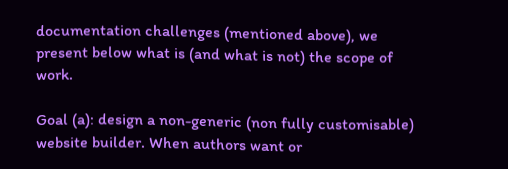documentation challenges (mentioned above), we present below what is (and what is not) the scope of work.

Goal (a): design a non-generic (non fully customisable) website builder. When authors want or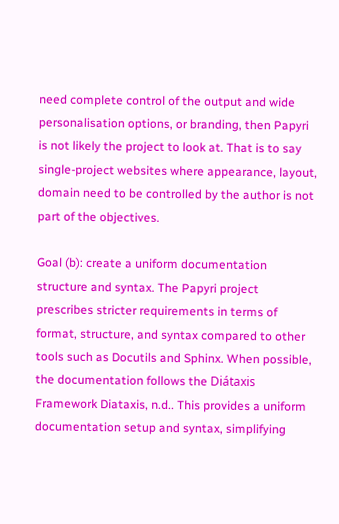need complete control of the output and wide personalisation options, or branding, then Papyri is not likely the project to look at. That is to say single-project websites where appearance, layout, domain need to be controlled by the author is not part of the objectives.

Goal (b): create a uniform documentation structure and syntax. The Papyri project prescribes stricter requirements in terms of format, structure, and syntax compared to other tools such as Docutils and Sphinx. When possible, the documentation follows the Diátaxis Framework Diataxis, n.d.. This provides a uniform documentation setup and syntax, simplifying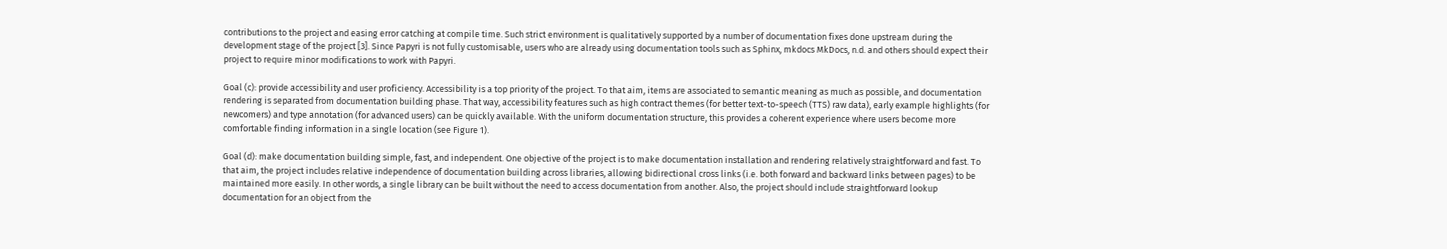contributions to the project and easing error catching at compile time. Such strict environment is qualitatively supported by a number of documentation fixes done upstream during the development stage of the project [3]. Since Papyri is not fully customisable, users who are already using documentation tools such as Sphinx, mkdocs MkDocs, n.d. and others should expect their project to require minor modifications to work with Papyri.

Goal (c): provide accessibility and user proficiency. Accessibility is a top priority of the project. To that aim, items are associated to semantic meaning as much as possible, and documentation rendering is separated from documentation building phase. That way, accessibility features such as high contract themes (for better text-to-speech (TTS) raw data), early example highlights (for newcomers) and type annotation (for advanced users) can be quickly available. With the uniform documentation structure, this provides a coherent experience where users become more comfortable finding information in a single location (see Figure 1).

Goal (d): make documentation building simple, fast, and independent. One objective of the project is to make documentation installation and rendering relatively straightforward and fast. To that aim, the project includes relative independence of documentation building across libraries, allowing bidirectional cross links (i.e. both forward and backward links between pages) to be maintained more easily. In other words, a single library can be built without the need to access documentation from another. Also, the project should include straightforward lookup documentation for an object from the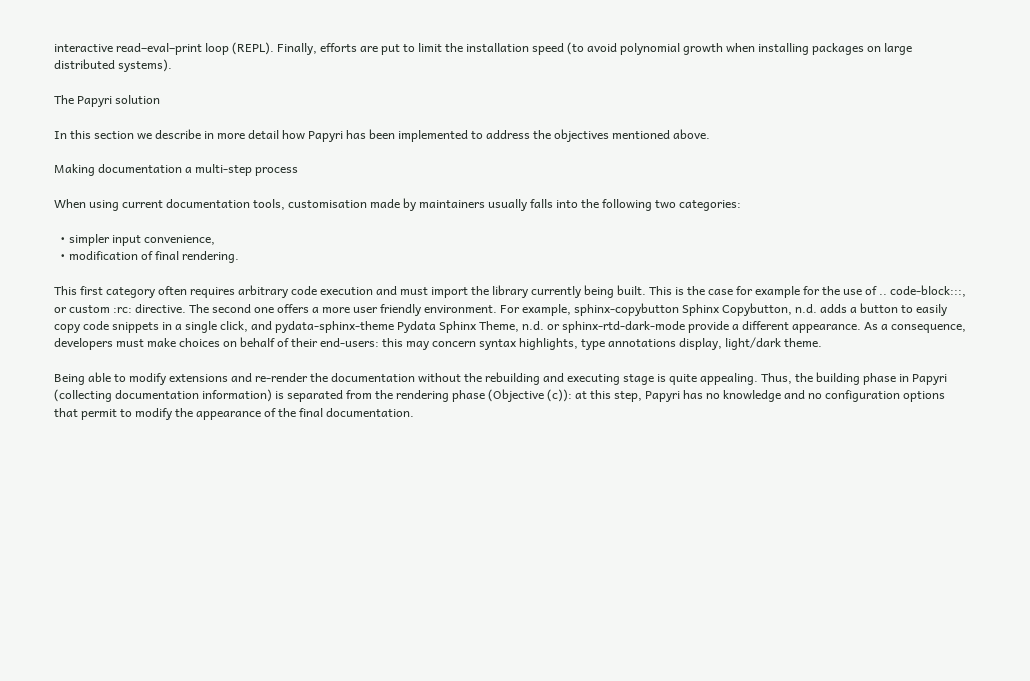interactive read–eval–print loop (REPL). Finally, efforts are put to limit the installation speed (to avoid polynomial growth when installing packages on large distributed systems).

The Papyri solution

In this section we describe in more detail how Papyri has been implemented to address the objectives mentioned above.

Making documentation a multi-step process

When using current documentation tools, customisation made by maintainers usually falls into the following two categories:

  • simpler input convenience,
  • modification of final rendering.

This first category often requires arbitrary code execution and must import the library currently being built. This is the case for example for the use of .. code-block:::, or custom :rc: directive. The second one offers a more user friendly environment. For example, sphinx-copybutton Sphinx Copybutton, n.d. adds a button to easily copy code snippets in a single click, and pydata-sphinx-theme Pydata Sphinx Theme, n.d. or sphinx-rtd-dark-mode provide a different appearance. As a consequence, developers must make choices on behalf of their end-users: this may concern syntax highlights, type annotations display, light/dark theme.

Being able to modify extensions and re-render the documentation without the rebuilding and executing stage is quite appealing. Thus, the building phase in Papyri (collecting documentation information) is separated from the rendering phase (Objective (c)): at this step, Papyri has no knowledge and no configuration options that permit to modify the appearance of the final documentation.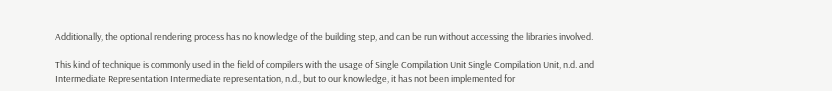Additionally, the optional rendering process has no knowledge of the building step, and can be run without accessing the libraries involved.

This kind of technique is commonly used in the field of compilers with the usage of Single Compilation Unit Single Compilation Unit, n.d. and Intermediate Representation Intermediate representation, n.d., but to our knowledge, it has not been implemented for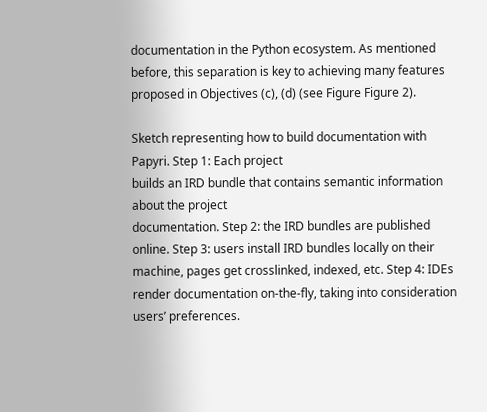documentation in the Python ecosystem. As mentioned before, this separation is key to achieving many features proposed in Objectives (c), (d) (see Figure Figure 2).

Sketch representing how to build documentation with Papyri. Step 1: Each project
builds an IRD bundle that contains semantic information about the project
documentation. Step 2: the IRD bundles are published online. Step 3: users install IRD bundles locally on their machine, pages get crosslinked, indexed, etc. Step 4: IDEs render documentation on-the-fly, taking into consideration users’ preferences.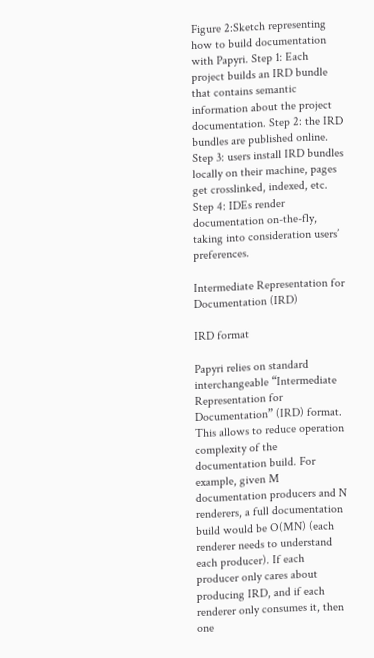Figure 2:Sketch representing how to build documentation with Papyri. Step 1: Each project builds an IRD bundle that contains semantic information about the project documentation. Step 2: the IRD bundles are published online. Step 3: users install IRD bundles locally on their machine, pages get crosslinked, indexed, etc. Step 4: IDEs render documentation on-the-fly, taking into consideration users’ preferences.

Intermediate Representation for Documentation (IRD)

IRD format

Papyri relies on standard interchangeable “Intermediate Representation for Documentation” (IRD) format. This allows to reduce operation complexity of the documentation build. For example, given M documentation producers and N renderers, a full documentation build would be O(MN) (each renderer needs to understand each producer). If each producer only cares about producing IRD, and if each renderer only consumes it, then one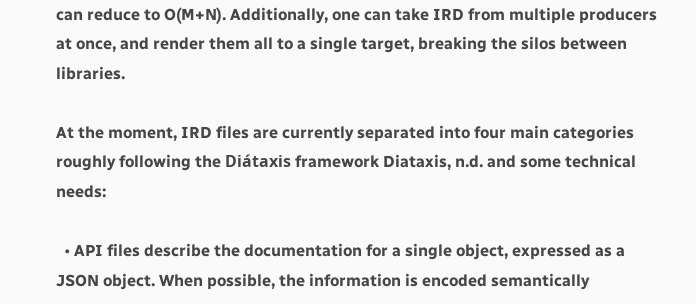can reduce to O(M+N). Additionally, one can take IRD from multiple producers at once, and render them all to a single target, breaking the silos between libraries.

At the moment, IRD files are currently separated into four main categories roughly following the Diátaxis framework Diataxis, n.d. and some technical needs:

  • API files describe the documentation for a single object, expressed as a JSON object. When possible, the information is encoded semantically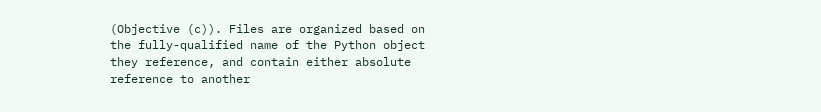(Objective (c)). Files are organized based on the fully-qualified name of the Python object they reference, and contain either absolute reference to another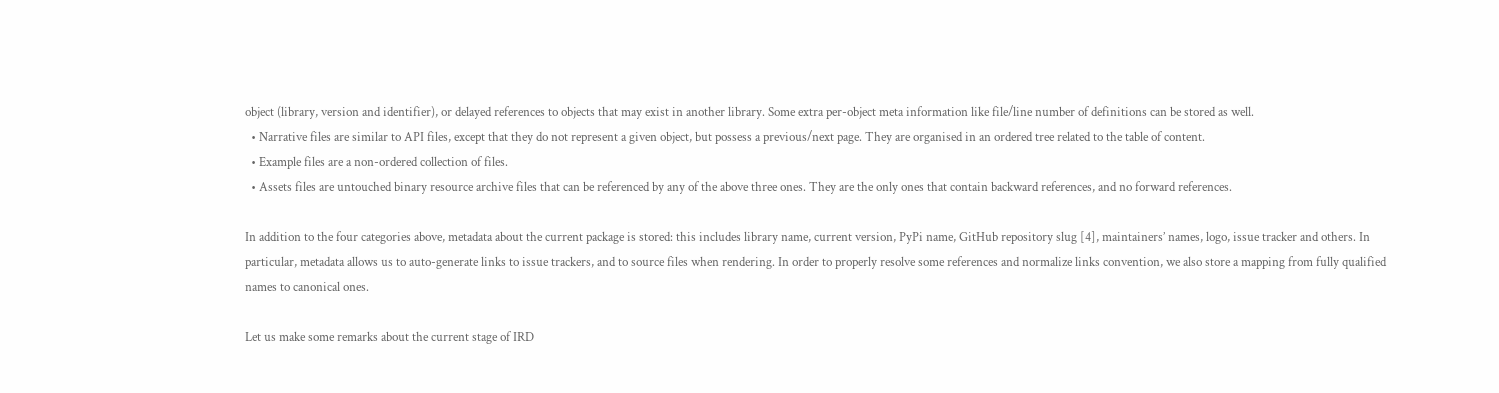object (library, version and identifier), or delayed references to objects that may exist in another library. Some extra per-object meta information like file/line number of definitions can be stored as well.
  • Narrative files are similar to API files, except that they do not represent a given object, but possess a previous/next page. They are organised in an ordered tree related to the table of content.
  • Example files are a non-ordered collection of files.
  • Assets files are untouched binary resource archive files that can be referenced by any of the above three ones. They are the only ones that contain backward references, and no forward references.

In addition to the four categories above, metadata about the current package is stored: this includes library name, current version, PyPi name, GitHub repository slug [4], maintainers’ names, logo, issue tracker and others. In particular, metadata allows us to auto-generate links to issue trackers, and to source files when rendering. In order to properly resolve some references and normalize links convention, we also store a mapping from fully qualified names to canonical ones.

Let us make some remarks about the current stage of IRD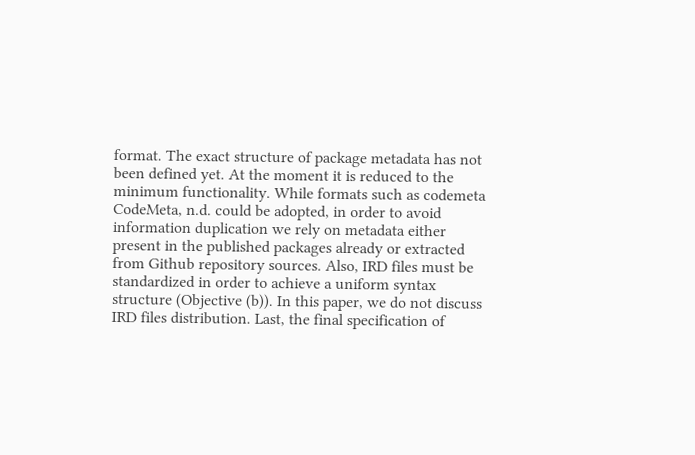format. The exact structure of package metadata has not been defined yet. At the moment it is reduced to the minimum functionality. While formats such as codemeta CodeMeta, n.d. could be adopted, in order to avoid information duplication we rely on metadata either present in the published packages already or extracted from Github repository sources. Also, IRD files must be standardized in order to achieve a uniform syntax structure (Objective (b)). In this paper, we do not discuss IRD files distribution. Last, the final specification of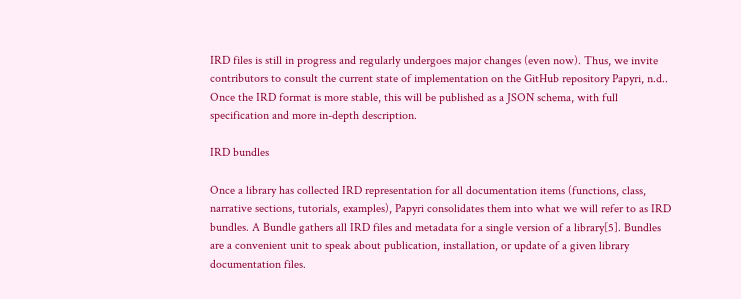IRD files is still in progress and regularly undergoes major changes (even now). Thus, we invite contributors to consult the current state of implementation on the GitHub repository Papyri, n.d.. Once the IRD format is more stable, this will be published as a JSON schema, with full specification and more in-depth description.

IRD bundles

Once a library has collected IRD representation for all documentation items (functions, class, narrative sections, tutorials, examples), Papyri consolidates them into what we will refer to as IRD bundles. A Bundle gathers all IRD files and metadata for a single version of a library[5]. Bundles are a convenient unit to speak about publication, installation, or update of a given library documentation files.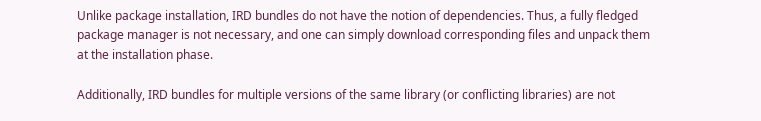Unlike package installation, IRD bundles do not have the notion of dependencies. Thus, a fully fledged package manager is not necessary, and one can simply download corresponding files and unpack them at the installation phase.

Additionally, IRD bundles for multiple versions of the same library (or conflicting libraries) are not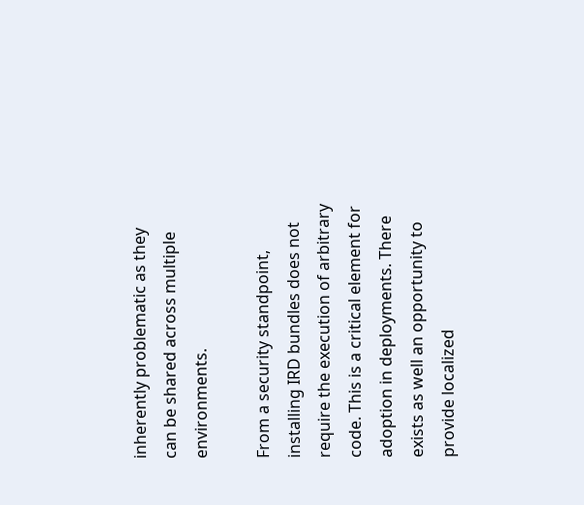inherently problematic as they can be shared across multiple environments.

From a security standpoint, installing IRD bundles does not require the execution of arbitrary code. This is a critical element for adoption in deployments. There exists as well an opportunity to provide localized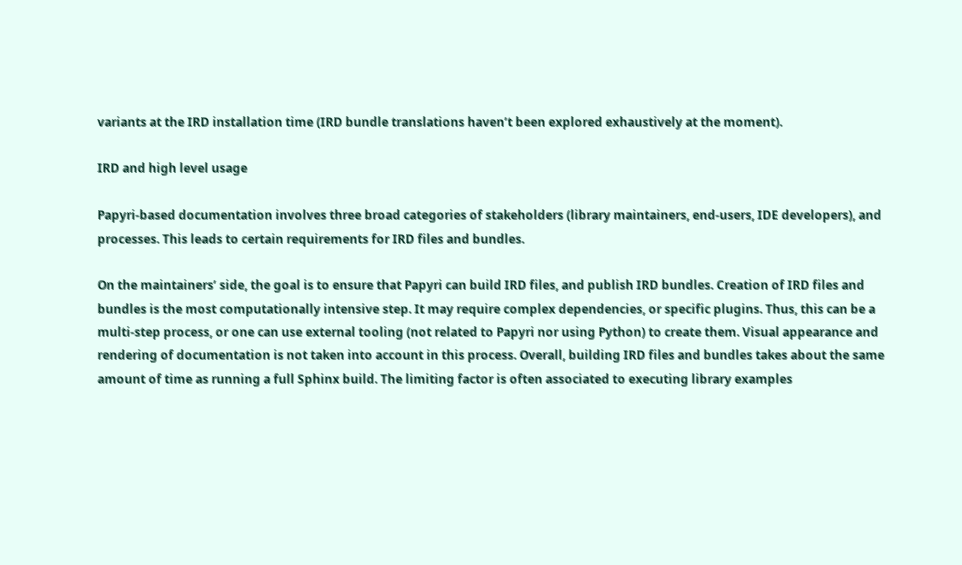variants at the IRD installation time (IRD bundle translations haven’t been explored exhaustively at the moment).

IRD and high level usage

Papyri-based documentation involves three broad categories of stakeholders (library maintainers, end-users, IDE developers), and processes. This leads to certain requirements for IRD files and bundles.

On the maintainers’ side, the goal is to ensure that Papyri can build IRD files, and publish IRD bundles. Creation of IRD files and bundles is the most computationally intensive step. It may require complex dependencies, or specific plugins. Thus, this can be a multi-step process, or one can use external tooling (not related to Papyri nor using Python) to create them. Visual appearance and rendering of documentation is not taken into account in this process. Overall, building IRD files and bundles takes about the same amount of time as running a full Sphinx build. The limiting factor is often associated to executing library examples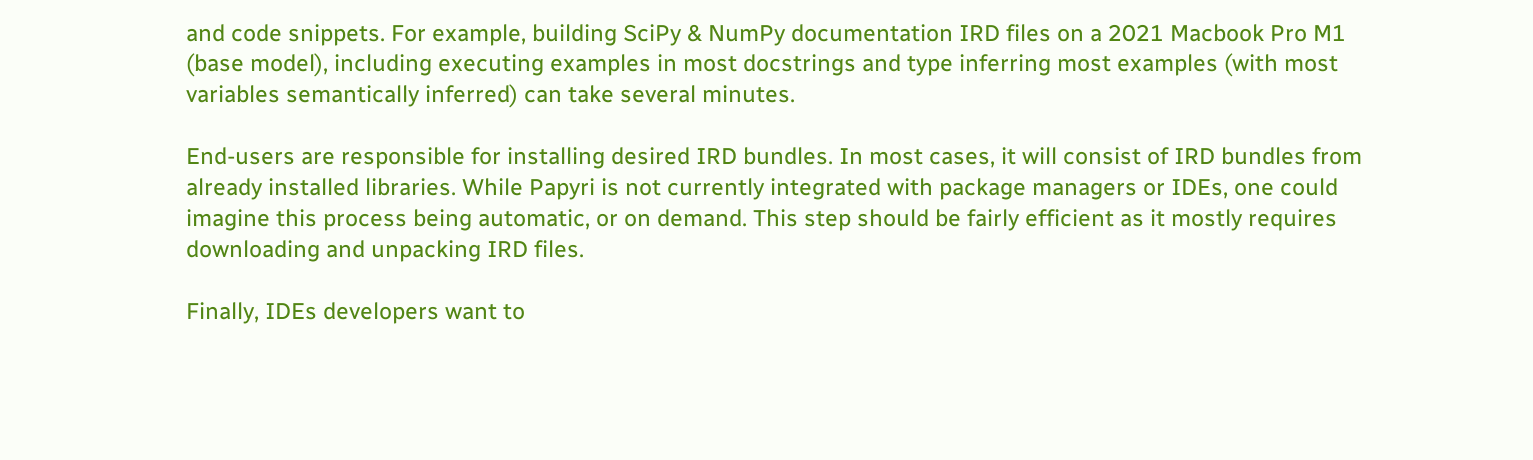and code snippets. For example, building SciPy & NumPy documentation IRD files on a 2021 Macbook Pro M1 (base model), including executing examples in most docstrings and type inferring most examples (with most variables semantically inferred) can take several minutes.

End-users are responsible for installing desired IRD bundles. In most cases, it will consist of IRD bundles from already installed libraries. While Papyri is not currently integrated with package managers or IDEs, one could imagine this process being automatic, or on demand. This step should be fairly efficient as it mostly requires downloading and unpacking IRD files.

Finally, IDEs developers want to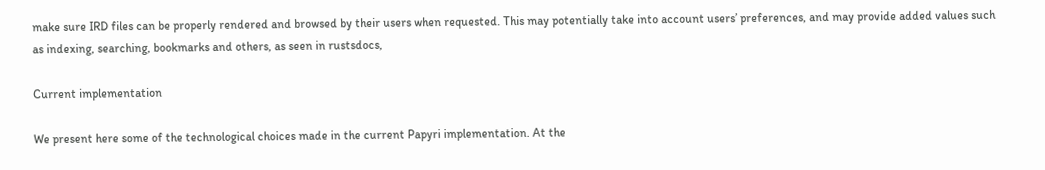make sure IRD files can be properly rendered and browsed by their users when requested. This may potentially take into account users’ preferences, and may provide added values such as indexing, searching, bookmarks and others, as seen in rustsdocs,

Current implementation

We present here some of the technological choices made in the current Papyri implementation. At the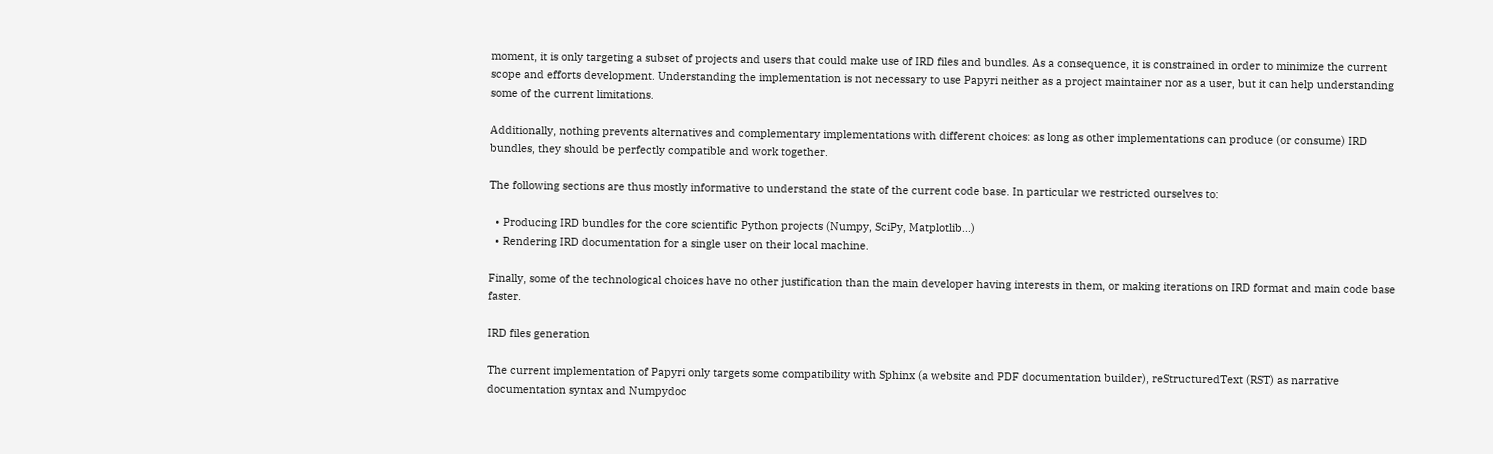moment, it is only targeting a subset of projects and users that could make use of IRD files and bundles. As a consequence, it is constrained in order to minimize the current scope and efforts development. Understanding the implementation is not necessary to use Papyri neither as a project maintainer nor as a user, but it can help understanding some of the current limitations.

Additionally, nothing prevents alternatives and complementary implementations with different choices: as long as other implementations can produce (or consume) IRD bundles, they should be perfectly compatible and work together.

The following sections are thus mostly informative to understand the state of the current code base. In particular we restricted ourselves to:

  • Producing IRD bundles for the core scientific Python projects (Numpy, SciPy, Matplotlib...)
  • Rendering IRD documentation for a single user on their local machine.

Finally, some of the technological choices have no other justification than the main developer having interests in them, or making iterations on IRD format and main code base faster.

IRD files generation

The current implementation of Papyri only targets some compatibility with Sphinx (a website and PDF documentation builder), reStructuredText (RST) as narrative documentation syntax and Numpydoc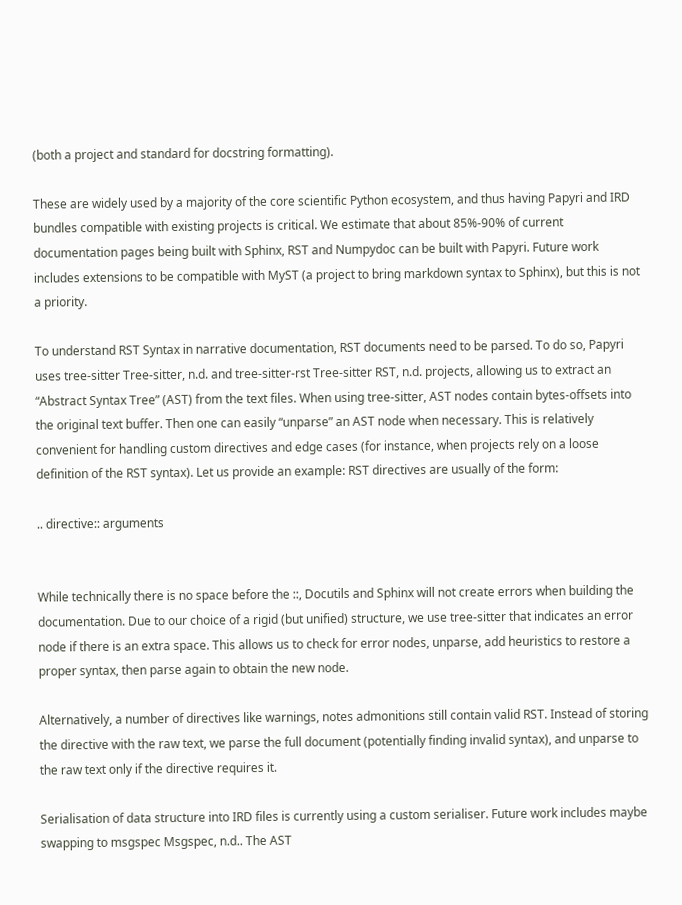(both a project and standard for docstring formatting).

These are widely used by a majority of the core scientific Python ecosystem, and thus having Papyri and IRD bundles compatible with existing projects is critical. We estimate that about 85%-90% of current documentation pages being built with Sphinx, RST and Numpydoc can be built with Papyri. Future work includes extensions to be compatible with MyST (a project to bring markdown syntax to Sphinx), but this is not a priority.

To understand RST Syntax in narrative documentation, RST documents need to be parsed. To do so, Papyri uses tree-sitter Tree-sitter, n.d. and tree-sitter-rst Tree-sitter RST, n.d. projects, allowing us to extract an “Abstract Syntax Tree” (AST) from the text files. When using tree-sitter, AST nodes contain bytes-offsets into the original text buffer. Then one can easily “unparse” an AST node when necessary. This is relatively convenient for handling custom directives and edge cases (for instance, when projects rely on a loose definition of the RST syntax). Let us provide an example: RST directives are usually of the form:

.. directive:: arguments


While technically there is no space before the ::, Docutils and Sphinx will not create errors when building the documentation. Due to our choice of a rigid (but unified) structure, we use tree-sitter that indicates an error node if there is an extra space. This allows us to check for error nodes, unparse, add heuristics to restore a proper syntax, then parse again to obtain the new node.

Alternatively, a number of directives like warnings, notes admonitions still contain valid RST. Instead of storing the directive with the raw text, we parse the full document (potentially finding invalid syntax), and unparse to the raw text only if the directive requires it.

Serialisation of data structure into IRD files is currently using a custom serialiser. Future work includes maybe swapping to msgspec Msgspec, n.d.. The AST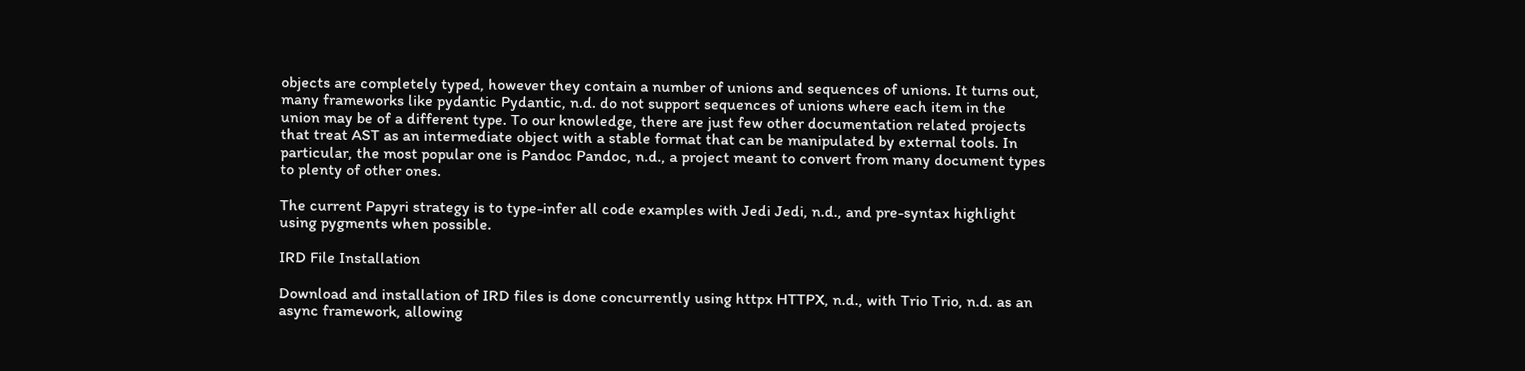objects are completely typed, however they contain a number of unions and sequences of unions. It turns out, many frameworks like pydantic Pydantic, n.d. do not support sequences of unions where each item in the union may be of a different type. To our knowledge, there are just few other documentation related projects that treat AST as an intermediate object with a stable format that can be manipulated by external tools. In particular, the most popular one is Pandoc Pandoc, n.d., a project meant to convert from many document types to plenty of other ones.

The current Papyri strategy is to type-infer all code examples with Jedi Jedi, n.d., and pre-syntax highlight using pygments when possible.

IRD File Installation

Download and installation of IRD files is done concurrently using httpx HTTPX, n.d., with Trio Trio, n.d. as an async framework, allowing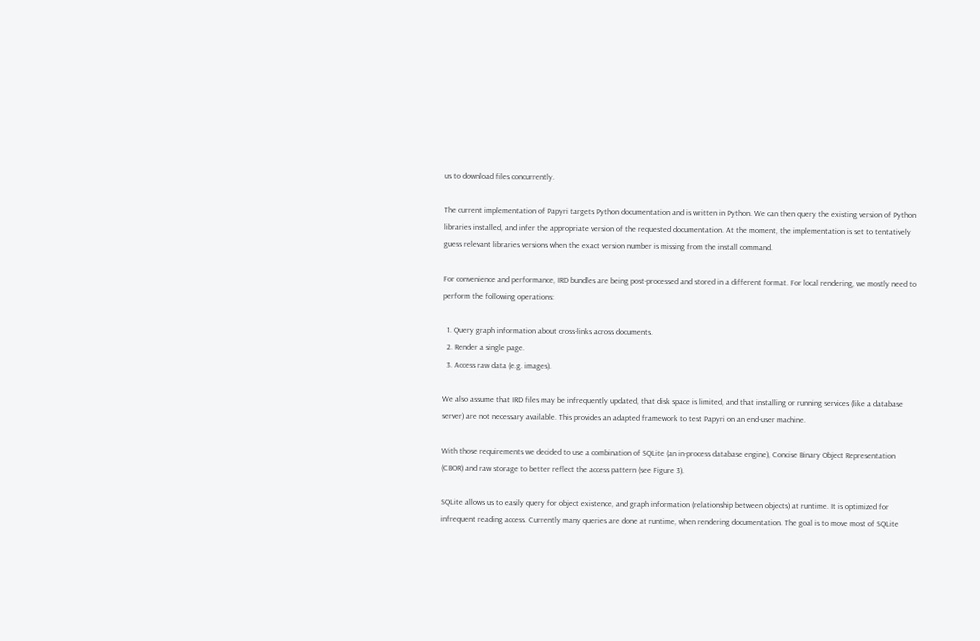us to download files concurrently.

The current implementation of Papyri targets Python documentation and is written in Python. We can then query the existing version of Python libraries installed, and infer the appropriate version of the requested documentation. At the moment, the implementation is set to tentatively guess relevant libraries versions when the exact version number is missing from the install command.

For convenience and performance, IRD bundles are being post-processed and stored in a different format. For local rendering, we mostly need to perform the following operations:

  1. Query graph information about cross-links across documents.
  2. Render a single page.
  3. Access raw data (e.g. images).

We also assume that IRD files may be infrequently updated, that disk space is limited, and that installing or running services (like a database server) are not necessary available. This provides an adapted framework to test Papyri on an end-user machine.

With those requirements we decided to use a combination of SQLite (an in-process database engine), Concise Binary Object Representation (CBOR) and raw storage to better reflect the access pattern (see Figure 3).

SQLite allows us to easily query for object existence, and graph information (relationship between objects) at runtime. It is optimized for infrequent reading access. Currently many queries are done at runtime, when rendering documentation. The goal is to move most of SQLite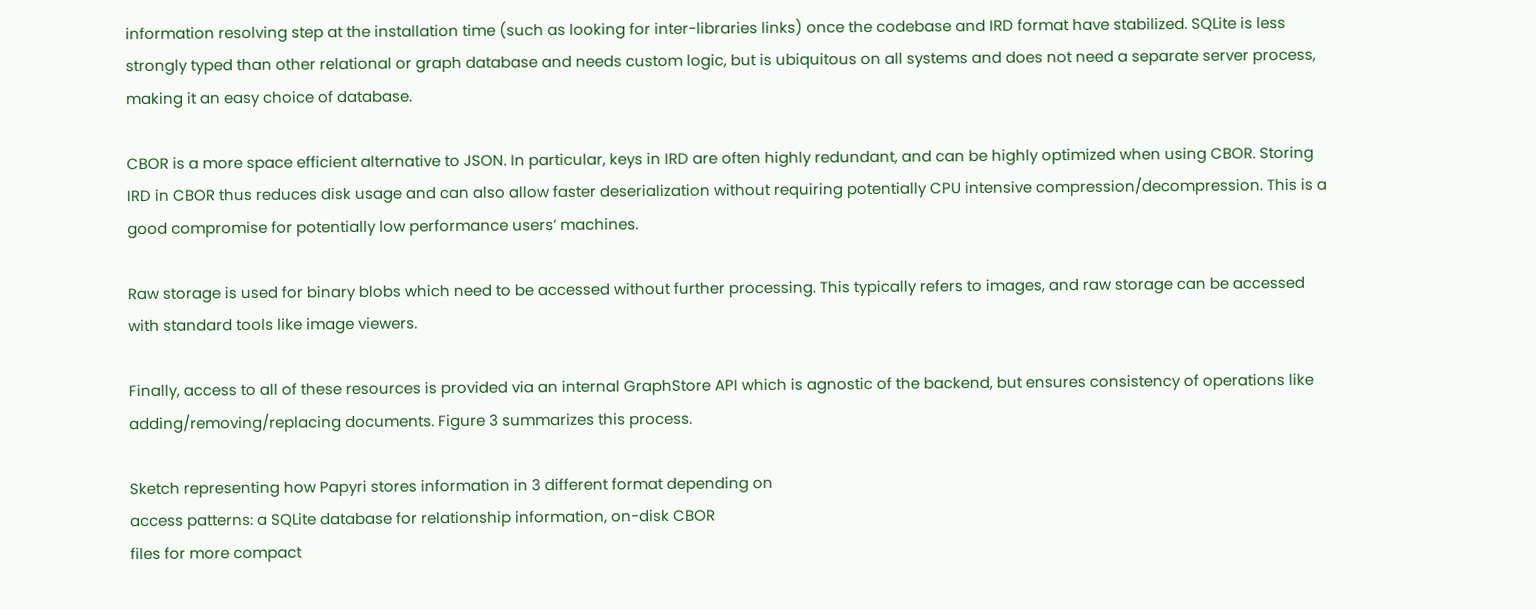information resolving step at the installation time (such as looking for inter-libraries links) once the codebase and IRD format have stabilized. SQLite is less strongly typed than other relational or graph database and needs custom logic, but is ubiquitous on all systems and does not need a separate server process, making it an easy choice of database.

CBOR is a more space efficient alternative to JSON. In particular, keys in IRD are often highly redundant, and can be highly optimized when using CBOR. Storing IRD in CBOR thus reduces disk usage and can also allow faster deserialization without requiring potentially CPU intensive compression/decompression. This is a good compromise for potentially low performance users’ machines.

Raw storage is used for binary blobs which need to be accessed without further processing. This typically refers to images, and raw storage can be accessed with standard tools like image viewers.

Finally, access to all of these resources is provided via an internal GraphStore API which is agnostic of the backend, but ensures consistency of operations like adding/removing/replacing documents. Figure 3 summarizes this process.

Sketch representing how Papyri stores information in 3 different format depending on
access patterns: a SQLite database for relationship information, on-disk CBOR
files for more compact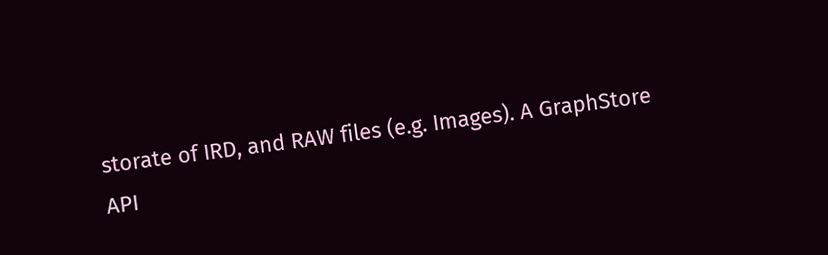storate of IRD, and RAW files (e.g. Images). A GraphStore
API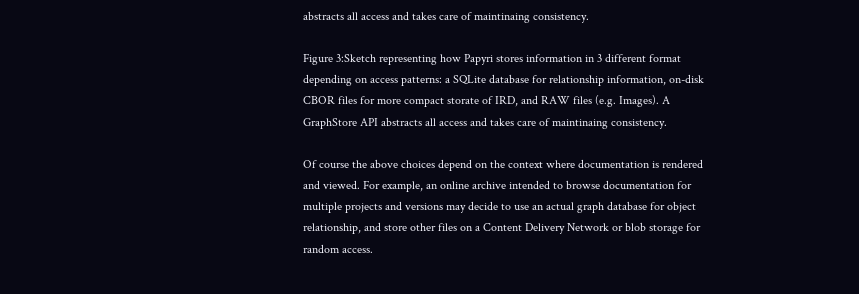abstracts all access and takes care of maintinaing consistency.

Figure 3:Sketch representing how Papyri stores information in 3 different format depending on access patterns: a SQLite database for relationship information, on-disk CBOR files for more compact storate of IRD, and RAW files (e.g. Images). A GraphStore API abstracts all access and takes care of maintinaing consistency.

Of course the above choices depend on the context where documentation is rendered and viewed. For example, an online archive intended to browse documentation for multiple projects and versions may decide to use an actual graph database for object relationship, and store other files on a Content Delivery Network or blob storage for random access.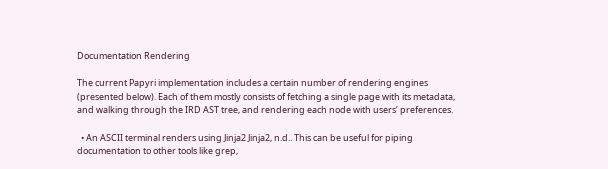Documentation Rendering

The current Papyri implementation includes a certain number of rendering engines (presented below). Each of them mostly consists of fetching a single page with its metadata, and walking through the IRD AST tree, and rendering each node with users’ preferences.

  • An ASCII terminal renders using Jinja2 Jinja2, n.d.. This can be useful for piping documentation to other tools like grep,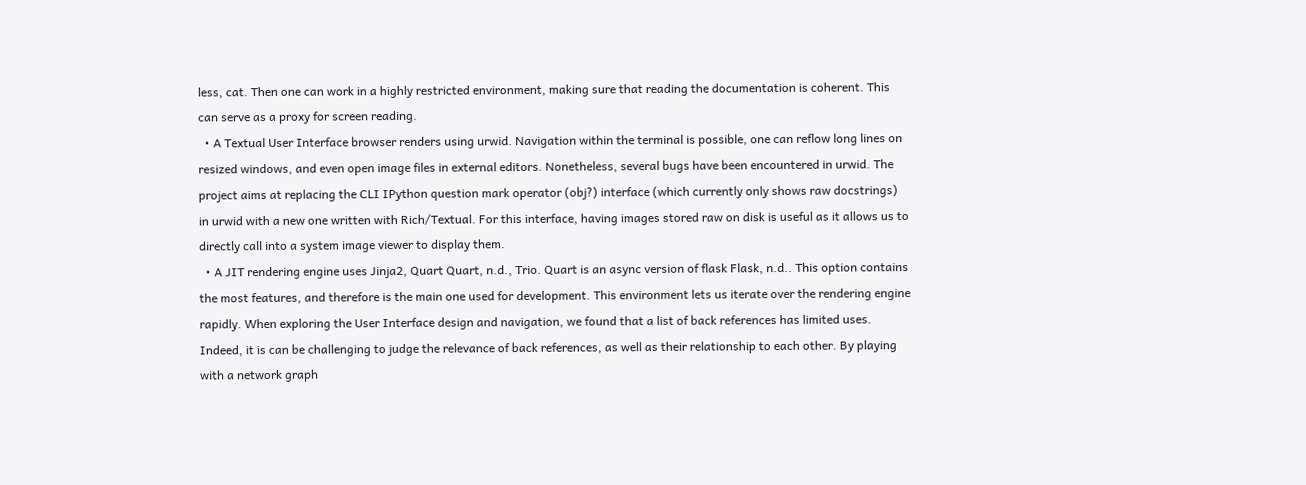less, cat. Then one can work in a highly restricted environment, making sure that reading the documentation is coherent. This can serve as a proxy for screen reading.
  • A Textual User Interface browser renders using urwid. Navigation within the terminal is possible, one can reflow long lines on resized windows, and even open image files in external editors. Nonetheless, several bugs have been encountered in urwid. The project aims at replacing the CLI IPython question mark operator (obj?) interface (which currently only shows raw docstrings) in urwid with a new one written with Rich/Textual. For this interface, having images stored raw on disk is useful as it allows us to directly call into a system image viewer to display them.
  • A JIT rendering engine uses Jinja2, Quart Quart, n.d., Trio. Quart is an async version of flask Flask, n.d.. This option contains the most features, and therefore is the main one used for development. This environment lets us iterate over the rendering engine rapidly. When exploring the User Interface design and navigation, we found that a list of back references has limited uses. Indeed, it is can be challenging to judge the relevance of back references, as well as their relationship to each other. By playing with a network graph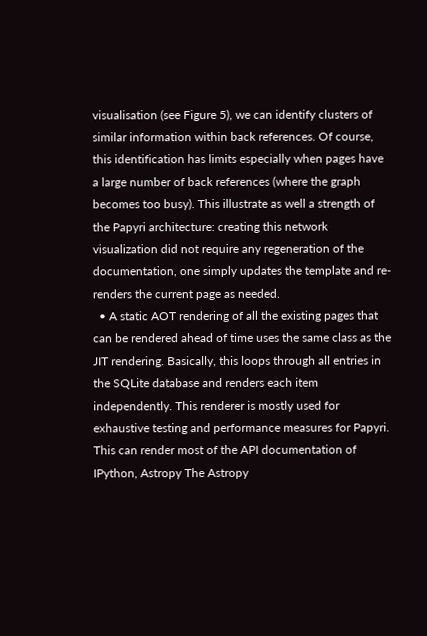visualisation (see Figure 5), we can identify clusters of similar information within back references. Of course, this identification has limits especially when pages have a large number of back references (where the graph becomes too busy). This illustrate as well a strength of the Papyri architecture: creating this network visualization did not require any regeneration of the documentation, one simply updates the template and re-renders the current page as needed.
  • A static AOT rendering of all the existing pages that can be rendered ahead of time uses the same class as the JIT rendering. Basically, this loops through all entries in the SQLite database and renders each item independently. This renderer is mostly used for exhaustive testing and performance measures for Papyri. This can render most of the API documentation of IPython, Astropy The Astropy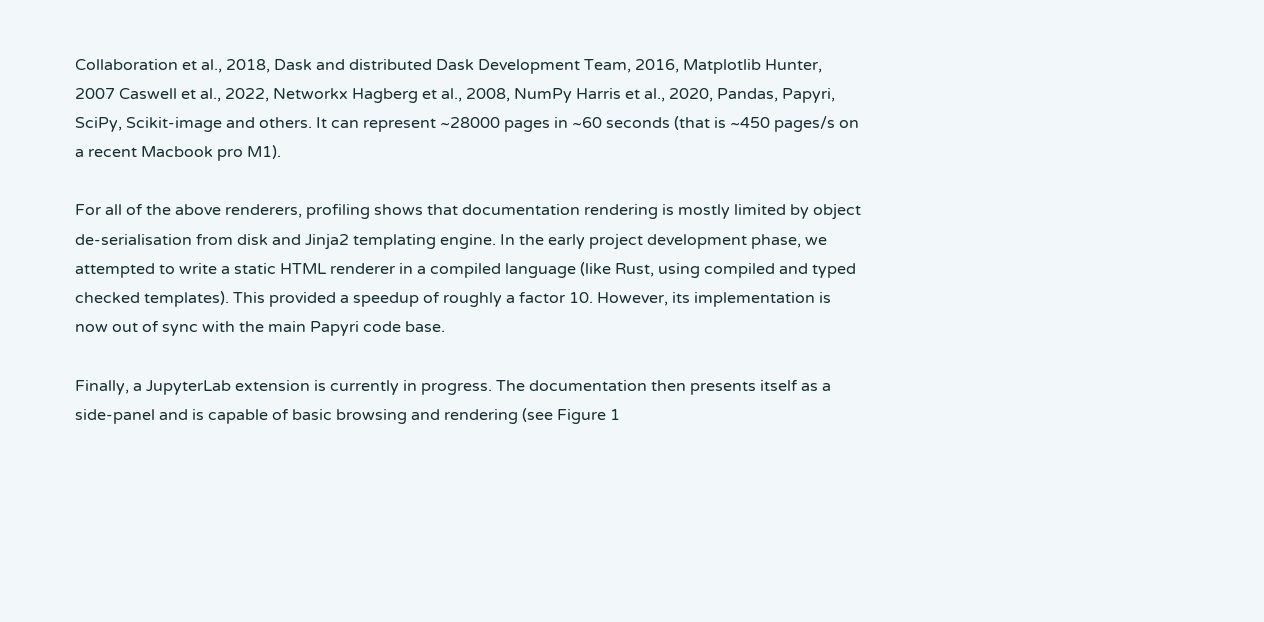Collaboration et al., 2018, Dask and distributed Dask Development Team, 2016, Matplotlib Hunter, 2007 Caswell et al., 2022, Networkx Hagberg et al., 2008, NumPy Harris et al., 2020, Pandas, Papyri, SciPy, Scikit-image and others. It can represent ~28000 pages in ~60 seconds (that is ~450 pages/s on a recent Macbook pro M1).

For all of the above renderers, profiling shows that documentation rendering is mostly limited by object de-serialisation from disk and Jinja2 templating engine. In the early project development phase, we attempted to write a static HTML renderer in a compiled language (like Rust, using compiled and typed checked templates). This provided a speedup of roughly a factor 10. However, its implementation is now out of sync with the main Papyri code base.

Finally, a JupyterLab extension is currently in progress. The documentation then presents itself as a side-panel and is capable of basic browsing and rendering (see Figure 1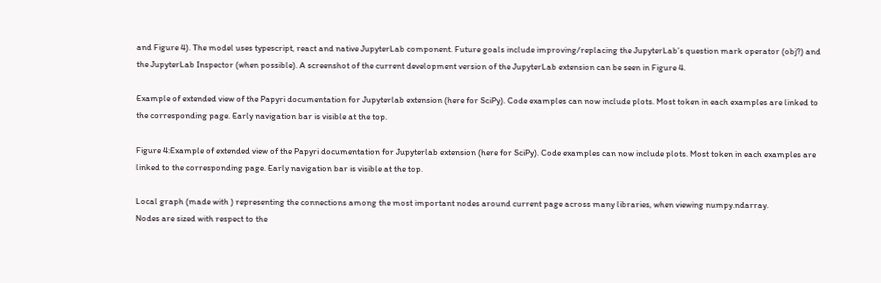and Figure 4). The model uses typescript, react and native JupyterLab component. Future goals include improving/replacing the JupyterLab’s question mark operator (obj?) and the JupyterLab Inspector (when possible). A screenshot of the current development version of the JupyterLab extension can be seen in Figure 4.

Example of extended view of the Papyri documentation for Jupyterlab extension (here for SciPy). Code examples can now include plots. Most token in each examples are linked to the corresponding page. Early navigation bar is visible at the top.

Figure 4:Example of extended view of the Papyri documentation for Jupyterlab extension (here for SciPy). Code examples can now include plots. Most token in each examples are linked to the corresponding page. Early navigation bar is visible at the top.

Local graph (made with ) representing the connections among the most important nodes around current page across many libraries, when viewing numpy.ndarray.
Nodes are sized with respect to the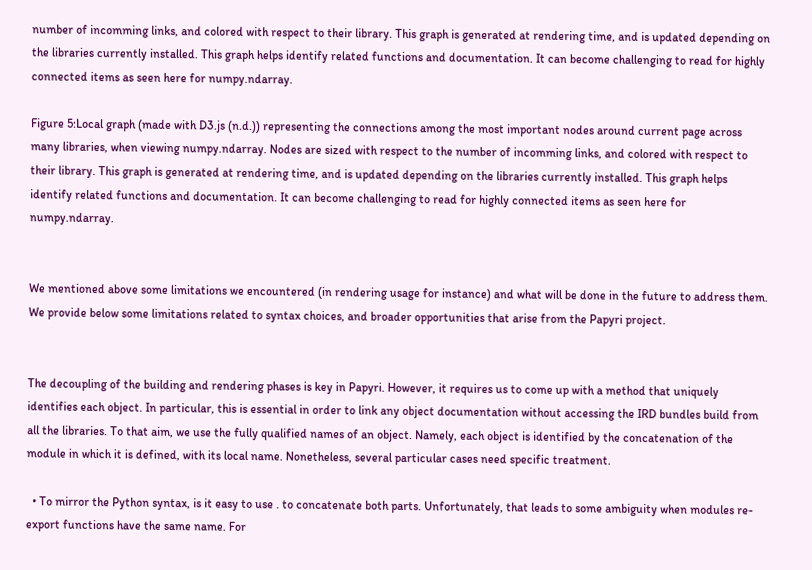number of incomming links, and colored with respect to their library. This graph is generated at rendering time, and is updated depending on the libraries currently installed. This graph helps identify related functions and documentation. It can become challenging to read for highly connected items as seen here for numpy.ndarray.

Figure 5:Local graph (made with D3.js (n.d.)) representing the connections among the most important nodes around current page across many libraries, when viewing numpy.ndarray. Nodes are sized with respect to the number of incomming links, and colored with respect to their library. This graph is generated at rendering time, and is updated depending on the libraries currently installed. This graph helps identify related functions and documentation. It can become challenging to read for highly connected items as seen here for numpy.ndarray.


We mentioned above some limitations we encountered (in rendering usage for instance) and what will be done in the future to address them. We provide below some limitations related to syntax choices, and broader opportunities that arise from the Papyri project.


The decoupling of the building and rendering phases is key in Papyri. However, it requires us to come up with a method that uniquely identifies each object. In particular, this is essential in order to link any object documentation without accessing the IRD bundles build from all the libraries. To that aim, we use the fully qualified names of an object. Namely, each object is identified by the concatenation of the module in which it is defined, with its local name. Nonetheless, several particular cases need specific treatment.

  • To mirror the Python syntax, is it easy to use . to concatenate both parts. Unfortunately, that leads to some ambiguity when modules re-export functions have the same name. For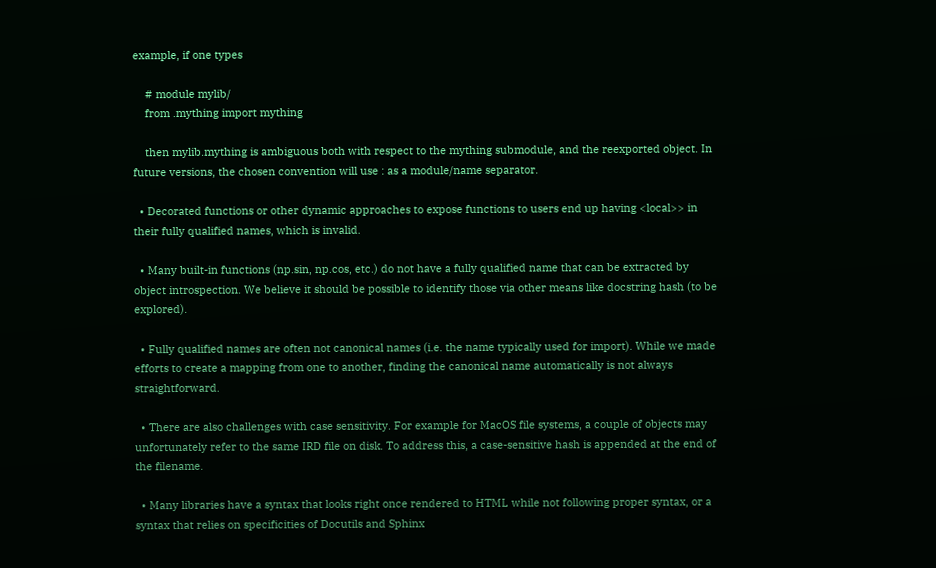example, if one types

    # module mylib/
    from .mything import mything

    then mylib.mything is ambiguous both with respect to the mything submodule, and the reexported object. In future versions, the chosen convention will use : as a module/name separator.

  • Decorated functions or other dynamic approaches to expose functions to users end up having <local>> in their fully qualified names, which is invalid.

  • Many built-in functions (np.sin, np.cos, etc.) do not have a fully qualified name that can be extracted by object introspection. We believe it should be possible to identify those via other means like docstring hash (to be explored).

  • Fully qualified names are often not canonical names (i.e. the name typically used for import). While we made efforts to create a mapping from one to another, finding the canonical name automatically is not always straightforward.

  • There are also challenges with case sensitivity. For example for MacOS file systems, a couple of objects may unfortunately refer to the same IRD file on disk. To address this, a case-sensitive hash is appended at the end of the filename.

  • Many libraries have a syntax that looks right once rendered to HTML while not following proper syntax, or a syntax that relies on specificities of Docutils and Sphinx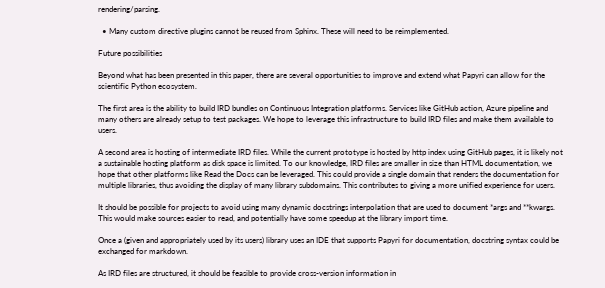rendering/parsing.

  • Many custom directive plugins cannot be reused from Sphinx. These will need to be reimplemented.

Future possibilities

Beyond what has been presented in this paper, there are several opportunities to improve and extend what Papyri can allow for the scientific Python ecosystem.

The first area is the ability to build IRD bundles on Continuous Integration platforms. Services like GitHub action, Azure pipeline and many others are already setup to test packages. We hope to leverage this infrastructure to build IRD files and make them available to users.

A second area is hosting of intermediate IRD files. While the current prototype is hosted by http index using GitHub pages, it is likely not a sustainable hosting platform as disk space is limited. To our knowledge, IRD files are smaller in size than HTML documentation, we hope that other platforms like Read the Docs can be leveraged. This could provide a single domain that renders the documentation for multiple libraries, thus avoiding the display of many library subdomains. This contributes to giving a more unified experience for users.

It should be possible for projects to avoid using many dynamic docstrings interpolation that are used to document *args and **kwargs. This would make sources easier to read, and potentially have some speedup at the library import time.

Once a (given and appropriately used by its users) library uses an IDE that supports Papyri for documentation, docstring syntax could be exchanged for markdown.

As IRD files are structured, it should be feasible to provide cross-version information in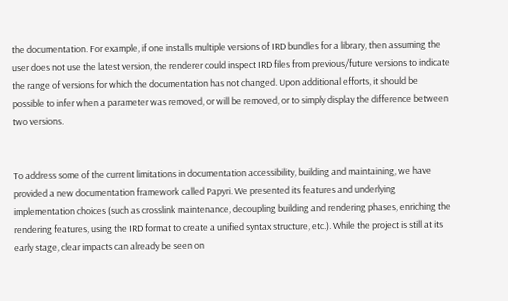the documentation. For example, if one installs multiple versions of IRD bundles for a library, then assuming the user does not use the latest version, the renderer could inspect IRD files from previous/future versions to indicate the range of versions for which the documentation has not changed. Upon additional efforts, it should be possible to infer when a parameter was removed, or will be removed, or to simply display the difference between two versions.


To address some of the current limitations in documentation accessibility, building and maintaining, we have provided a new documentation framework called Papyri. We presented its features and underlying implementation choices (such as crosslink maintenance, decoupling building and rendering phases, enriching the rendering features, using the IRD format to create a unified syntax structure, etc.). While the project is still at its early stage, clear impacts can already be seen on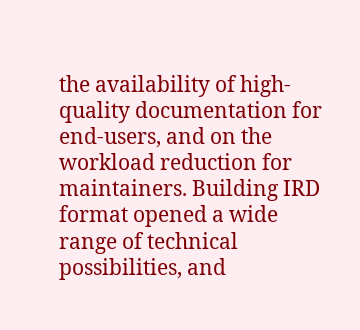the availability of high-quality documentation for end-users, and on the workload reduction for maintainers. Building IRD format opened a wide range of technical possibilities, and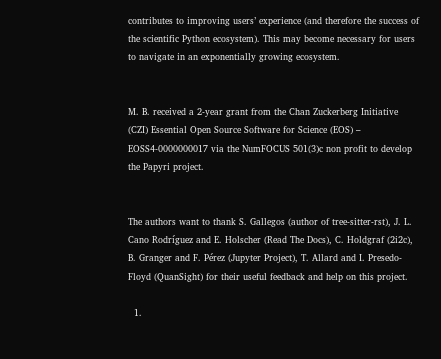contributes to improving users’ experience (and therefore the success of the scientific Python ecosystem). This may become necessary for users to navigate in an exponentially growing ecosystem.


M. B. received a 2-year grant from the Chan Zuckerberg Initiative (CZI) Essential Open Source Software for Science (EOS) – EOSS4-0000000017 via the NumFOCUS 501(3)c non profit to develop the Papyri project.


The authors want to thank S. Gallegos (author of tree-sitter-rst), J. L. Cano Rodríguez and E. Holscher (Read The Docs), C. Holdgraf (2i2c), B. Granger and F. Pérez (Jupyter Project), T. Allard and I. Presedo-Floyd (QuanSight) for their useful feedback and help on this project.

  1.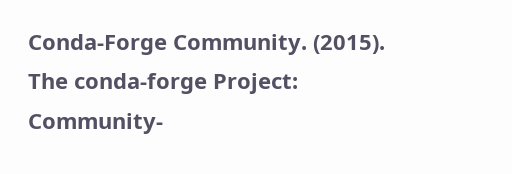Conda-Forge Community. (2015). The conda-forge Project: Community-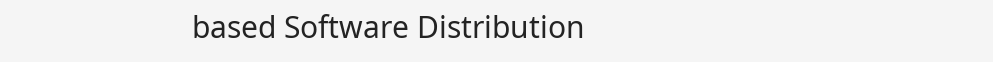based Software Distribution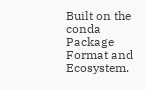Built on the conda Package Format and Ecosystem.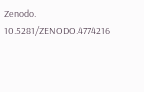Zenodo. 10.5281/ZENODO.4774216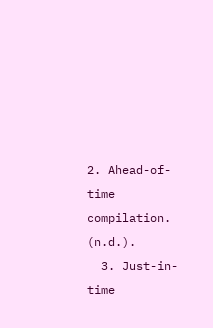2. Ahead-of-time compilation. (n.d.).
  3. Just-in-time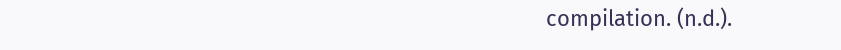compilation. (n.d.).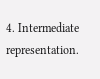4. Intermediate representation.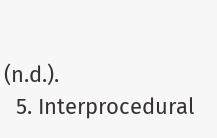(n.d.).
  5. Interprocedural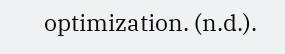optimization. (n.d.).